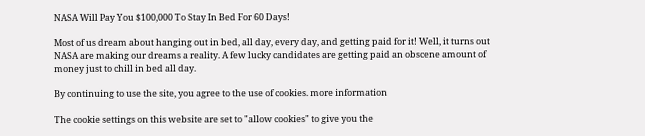NASA Will Pay You $100,000 To Stay In Bed For 60 Days!

Most of us dream about hanging out in bed, all day, every day, and getting paid for it! Well, it turns out NASA are making our dreams a reality. A few lucky candidates are getting paid an obscene amount of money just to chill in bed all day.

By continuing to use the site, you agree to the use of cookies. more information

The cookie settings on this website are set to "allow cookies" to give you the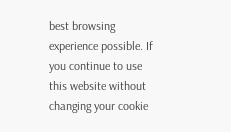best browsing experience possible. If you continue to use this website without changing your cookie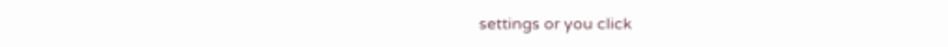settings or you click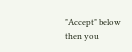"Accept" below then you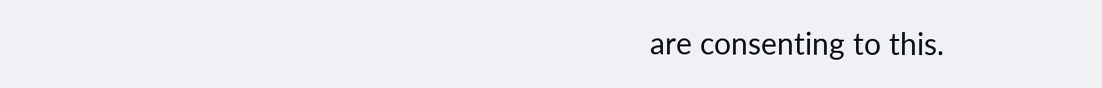are consenting to this.